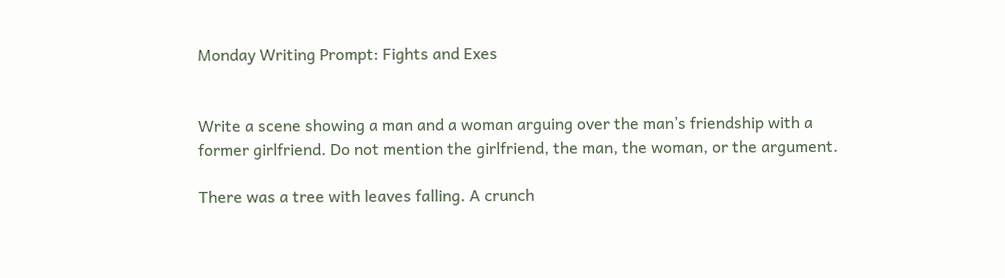Monday Writing Prompt: Fights and Exes


Write a scene showing a man and a woman arguing over the man’s friendship with a former girlfriend. Do not mention the girlfriend, the man, the woman, or the argument.

There was a tree with leaves falling. A crunch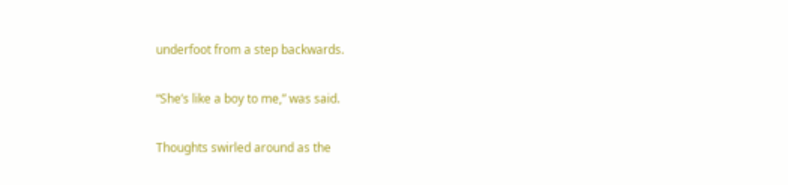underfoot from a step backwards.

“She’s like a boy to me,” was said.

Thoughts swirled around as the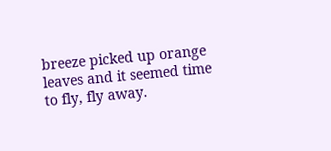breeze picked up orange leaves and it seemed time to fly, fly away.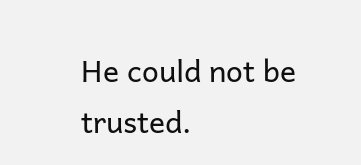He could not be trusted.